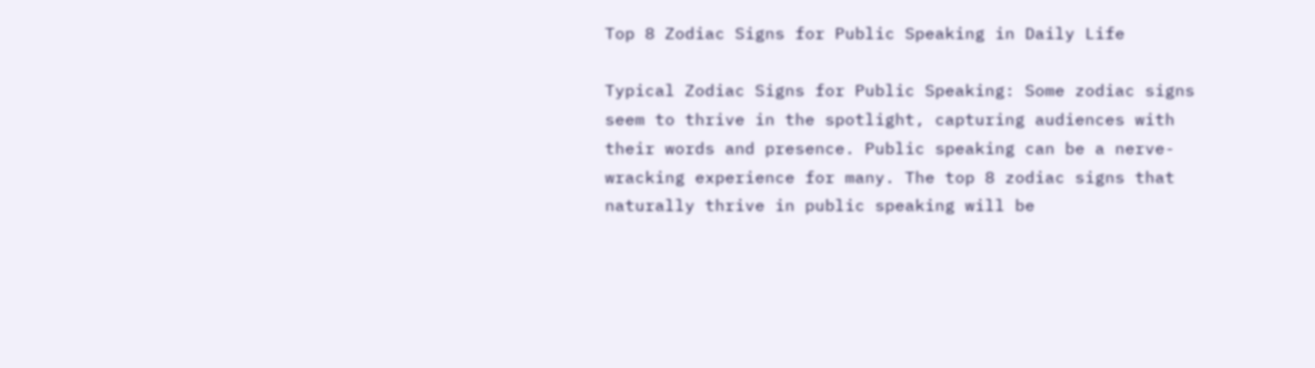Top 8 Zodiac Signs for Public Speaking in Daily Life

Typical Zodiac Signs for Public Speaking: Some zodiac signs seem to thrive in the spotlight, capturing audiences with their words and presence. Public speaking can be a nerve-wracking experience for many. The top 8 zodiac signs that naturally thrive in public speaking will be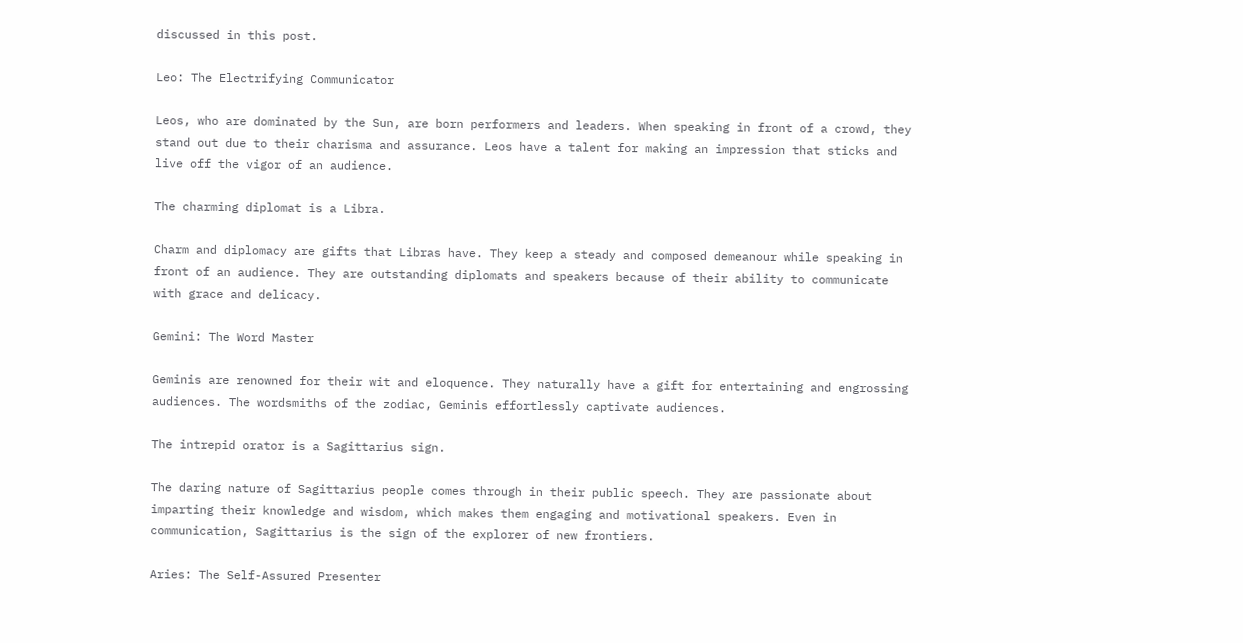discussed in this post.

Leo: The Electrifying Communicator

Leos, who are dominated by the Sun, are born performers and leaders. When speaking in front of a crowd, they stand out due to their charisma and assurance. Leos have a talent for making an impression that sticks and live off the vigor of an audience.

The charming diplomat is a Libra.

Charm and diplomacy are gifts that Libras have. They keep a steady and composed demeanour while speaking in front of an audience. They are outstanding diplomats and speakers because of their ability to communicate with grace and delicacy.

Gemini: The Word Master

Geminis are renowned for their wit and eloquence. They naturally have a gift for entertaining and engrossing audiences. The wordsmiths of the zodiac, Geminis effortlessly captivate audiences.

The intrepid orator is a Sagittarius sign.

The daring nature of Sagittarius people comes through in their public speech. They are passionate about imparting their knowledge and wisdom, which makes them engaging and motivational speakers. Even in communication, Sagittarius is the sign of the explorer of new frontiers.

Aries: The Self-Assured Presenter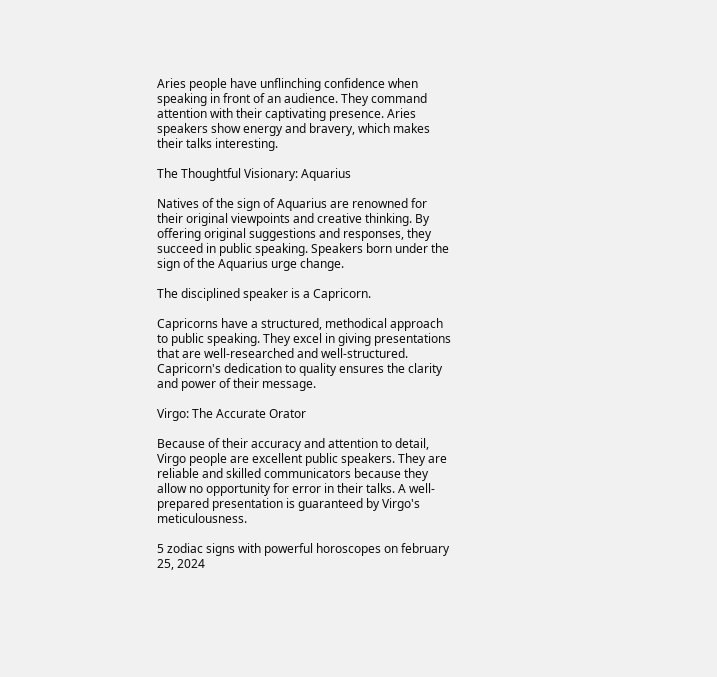Aries people have unflinching confidence when speaking in front of an audience. They command attention with their captivating presence. Aries speakers show energy and bravery, which makes their talks interesting.

The Thoughtful Visionary: Aquarius

Natives of the sign of Aquarius are renowned for their original viewpoints and creative thinking. By offering original suggestions and responses, they succeed in public speaking. Speakers born under the sign of the Aquarius urge change.

The disciplined speaker is a Capricorn.

Capricorns have a structured, methodical approach to public speaking. They excel in giving presentations that are well-researched and well-structured. Capricorn's dedication to quality ensures the clarity and power of their message.

Virgo: The Accurate Orator

Because of their accuracy and attention to detail, Virgo people are excellent public speakers. They are reliable and skilled communicators because they allow no opportunity for error in their talks. A well-prepared presentation is guaranteed by Virgo's meticulousness.

5 zodiac signs with powerful horoscopes on february 25, 2024